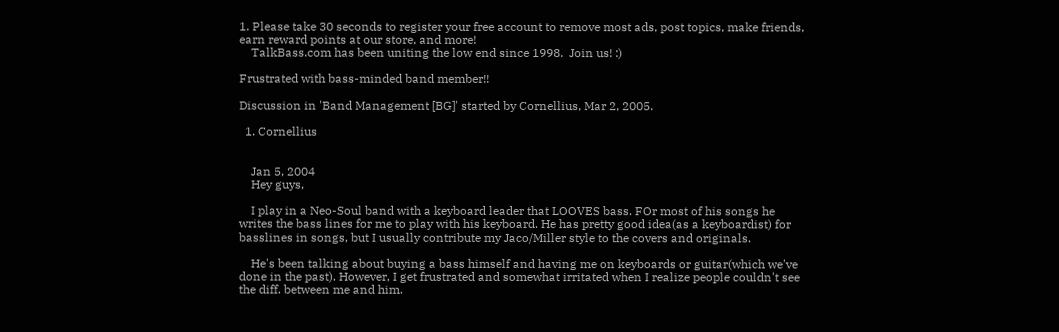1. Please take 30 seconds to register your free account to remove most ads, post topics, make friends, earn reward points at our store, and more!
    TalkBass.com has been uniting the low end since 1998.  Join us! :)

Frustrated with bass-minded band member!!

Discussion in 'Band Management [BG]' started by Cornellius, Mar 2, 2005.

  1. Cornellius


    Jan 5, 2004
    Hey guys,

    I play in a Neo-Soul band with a keyboard leader that LOOVES bass. FOr most of his songs he writes the bass lines for me to play with his keyboard. He has pretty good idea(as a keyboardist) for basslines in songs, but I usually contribute my Jaco/Miller style to the covers and originals.

    He's been talking about buying a bass himself and having me on keyboards or guitar(which we've done in the past). However, I get frustrated and somewhat irritated when I realize people couldn't see the diff. between me and him.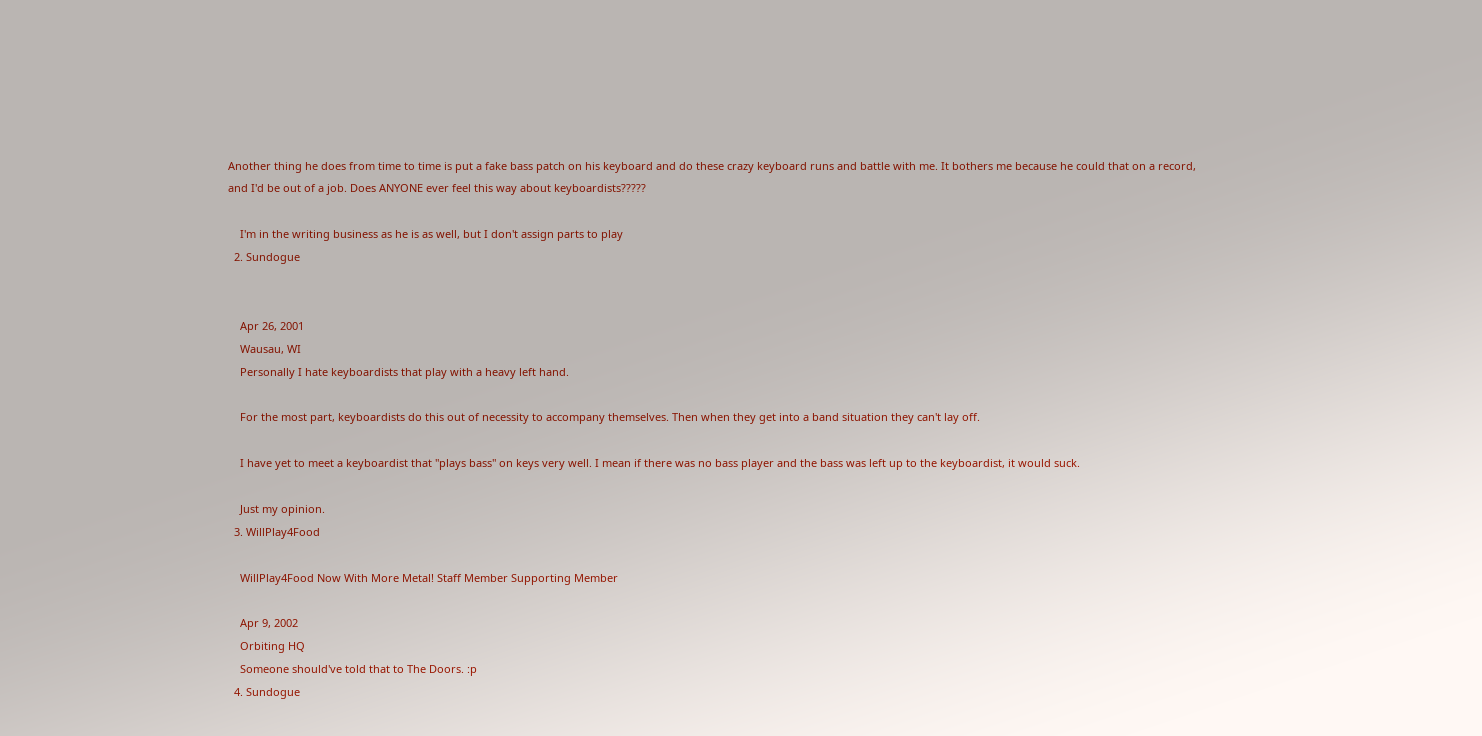Another thing he does from time to time is put a fake bass patch on his keyboard and do these crazy keyboard runs and battle with me. It bothers me because he could that on a record, and I'd be out of a job. Does ANYONE ever feel this way about keyboardists?????

    I'm in the writing business as he is as well, but I don't assign parts to play
  2. Sundogue


    Apr 26, 2001
    Wausau, WI
    Personally I hate keyboardists that play with a heavy left hand.

    For the most part, keyboardists do this out of necessity to accompany themselves. Then when they get into a band situation they can't lay off.

    I have yet to meet a keyboardist that "plays bass" on keys very well. I mean if there was no bass player and the bass was left up to the keyboardist, it would suck.

    Just my opinion.
  3. WillPlay4Food

    WillPlay4Food Now With More Metal! Staff Member Supporting Member

    Apr 9, 2002
    Orbiting HQ
    Someone should've told that to The Doors. :p
  4. Sundogue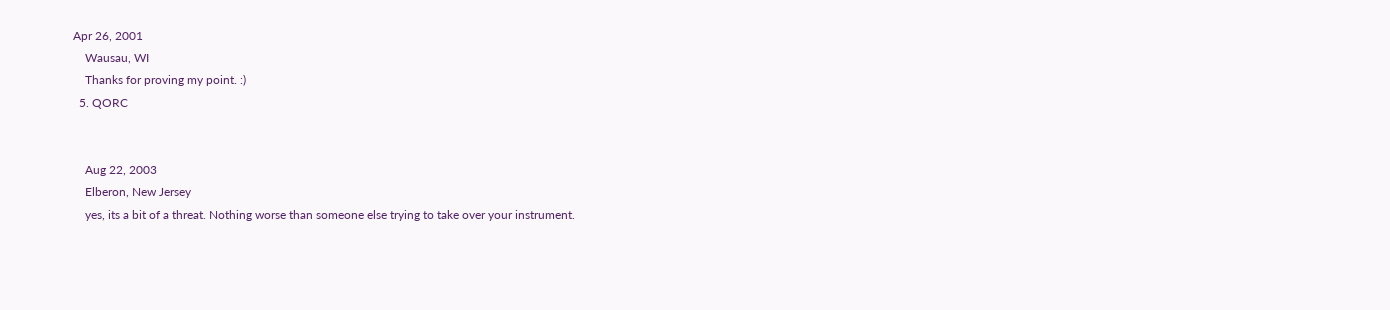Apr 26, 2001
    Wausau, WI
    Thanks for proving my point. :)
  5. QORC


    Aug 22, 2003
    Elberon, New Jersey
    yes, its a bit of a threat. Nothing worse than someone else trying to take over your instrument.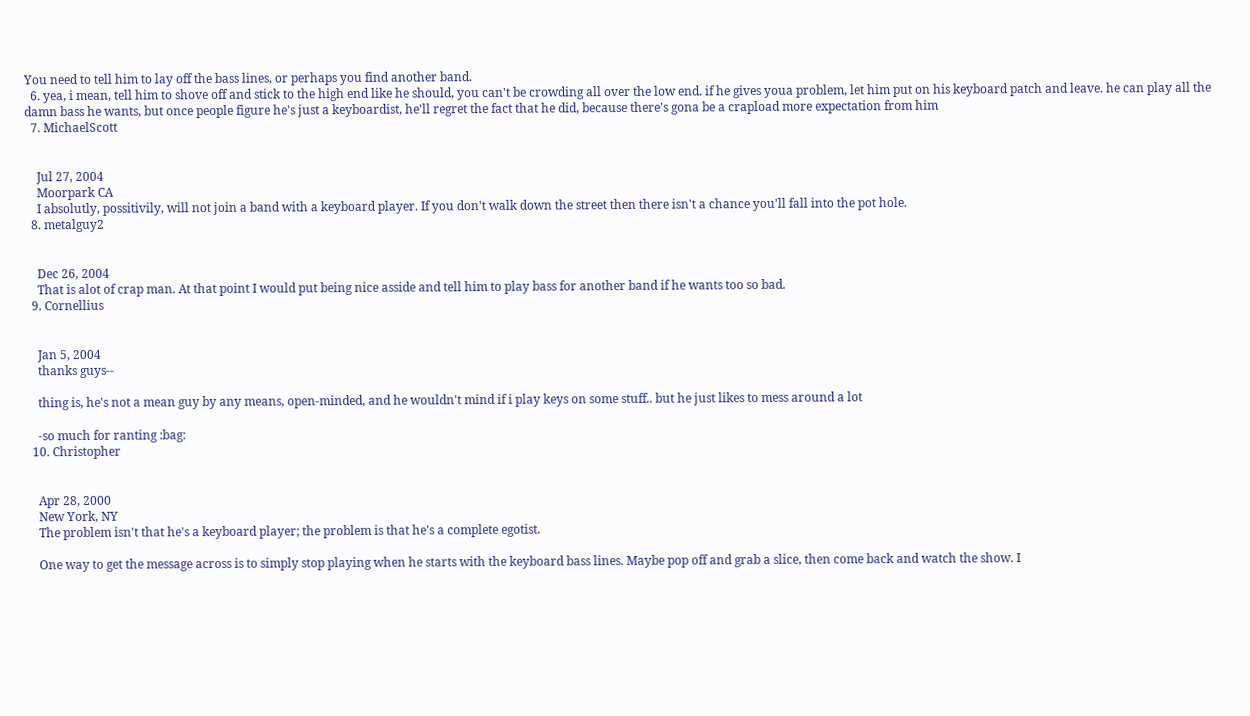You need to tell him to lay off the bass lines, or perhaps you find another band.
  6. yea, i mean, tell him to shove off and stick to the high end like he should, you can't be crowding all over the low end. if he gives youa problem, let him put on his keyboard patch and leave. he can play all the damn bass he wants, but once people figure he's just a keyboardist, he'll regret the fact that he did, because there's gona be a crapload more expectation from him
  7. MichaelScott


    Jul 27, 2004
    Moorpark CA
    I absolutly, possitivily, will not join a band with a keyboard player. If you don't walk down the street then there isn't a chance you'll fall into the pot hole.
  8. metalguy2


    Dec 26, 2004
    That is alot of crap man. At that point I would put being nice asside and tell him to play bass for another band if he wants too so bad.
  9. Cornellius


    Jan 5, 2004
    thanks guys--

    thing is, he's not a mean guy by any means, open-minded, and he wouldn't mind if i play keys on some stuff.. but he just likes to mess around a lot

    -so much for ranting :bag:
  10. Christopher


    Apr 28, 2000
    New York, NY
    The problem isn't that he's a keyboard player; the problem is that he's a complete egotist.

    One way to get the message across is to simply stop playing when he starts with the keyboard bass lines. Maybe pop off and grab a slice, then come back and watch the show. I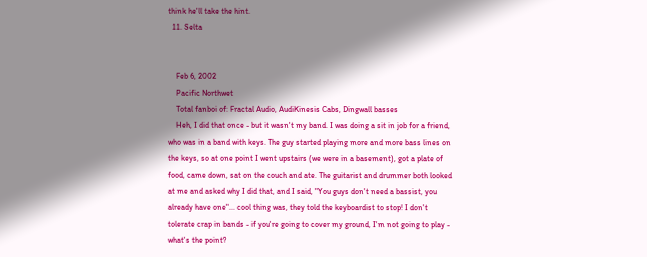think he'll take the hint.
  11. Selta


    Feb 6, 2002
    Pacific Northwet
    Total fanboi of: Fractal Audio, AudiKinesis Cabs, Dingwall basses
    Heh, I did that once - but it wasn't my band. I was doing a sit in job for a friend, who was in a band with keys. The guy started playing more and more bass lines on the keys, so at one point I went upstairs (we were in a basement), got a plate of food, came down, sat on the couch and ate. The guitarist and drummer both looked at me and asked why I did that, and I said, "You guys don't need a bassist, you already have one"... cool thing was, they told the keyboardist to stop! I don't tolerate crap in bands - if you're going to cover my ground, I'm not going to play - what's the point?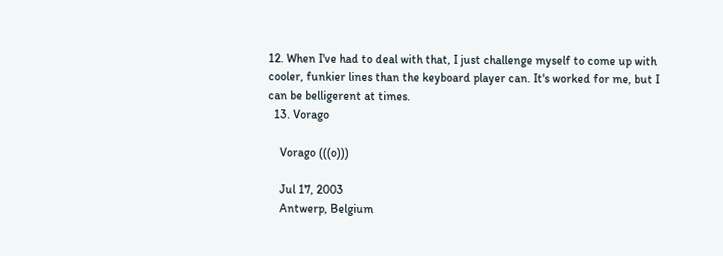12. When I've had to deal with that, I just challenge myself to come up with cooler, funkier lines than the keyboard player can. It's worked for me, but I can be belligerent at times.
  13. Vorago

    Vorago (((o)))

    Jul 17, 2003
    Antwerp, Belgium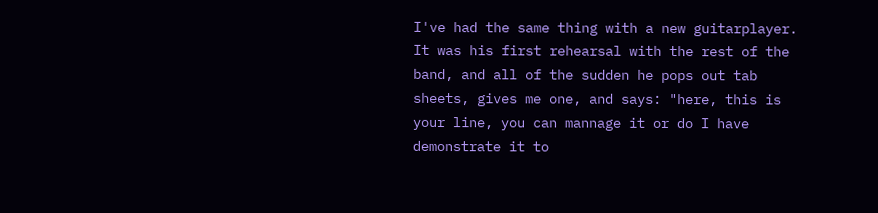I've had the same thing with a new guitarplayer. It was his first rehearsal with the rest of the band, and all of the sudden he pops out tab sheets, gives me one, and says: "here, this is your line, you can mannage it or do I have demonstrate it to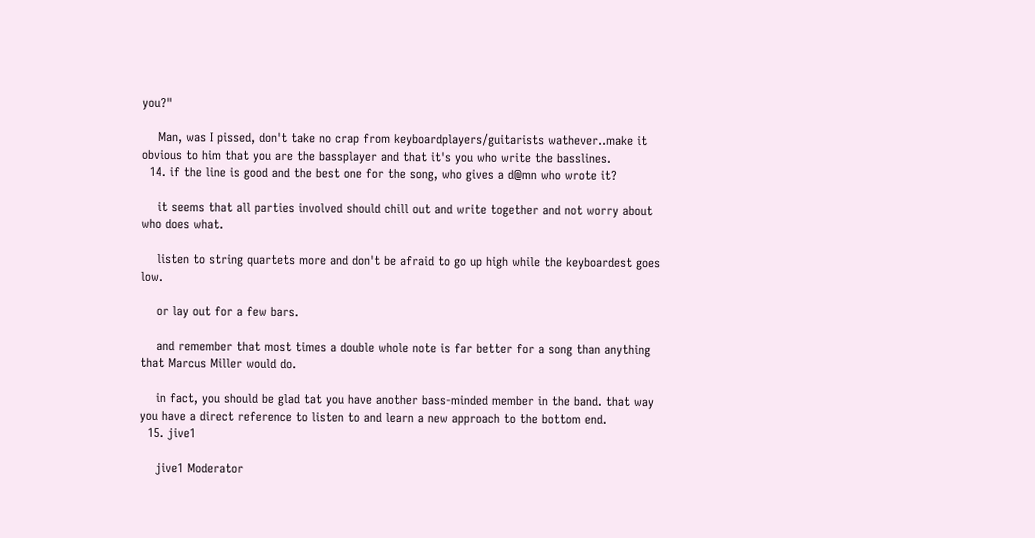you?"

    Man, was I pissed, don't take no crap from keyboardplayers/guitarists wathever..make it obvious to him that you are the bassplayer and that it's you who write the basslines.
  14. if the line is good and the best one for the song, who gives a d@mn who wrote it?

    it seems that all parties involved should chill out and write together and not worry about who does what.

    listen to string quartets more and don't be afraid to go up high while the keyboardest goes low.

    or lay out for a few bars.

    and remember that most times a double whole note is far better for a song than anything that Marcus Miller would do.

    in fact, you should be glad tat you have another bass-minded member in the band. that way you have a direct reference to listen to and learn a new approach to the bottom end.
  15. jive1

    jive1 Moderator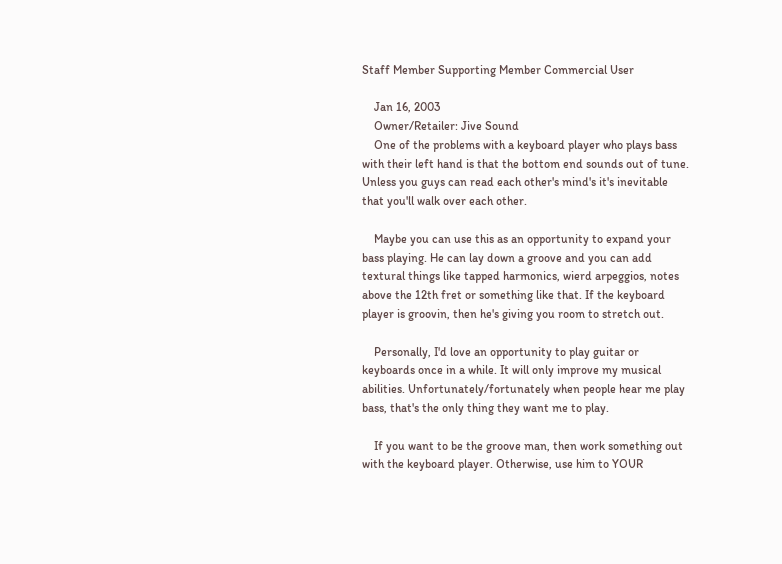Staff Member Supporting Member Commercial User

    Jan 16, 2003
    Owner/Retailer: Jive Sound
    One of the problems with a keyboard player who plays bass with their left hand is that the bottom end sounds out of tune. Unless you guys can read each other's mind's it's inevitable that you'll walk over each other.

    Maybe you can use this as an opportunity to expand your bass playing. He can lay down a groove and you can add textural things like tapped harmonics, wierd arpeggios, notes above the 12th fret or something like that. If the keyboard player is groovin, then he's giving you room to stretch out.

    Personally, I'd love an opportunity to play guitar or keyboards once in a while. It will only improve my musical abilities. Unfortunately/fortunately when people hear me play bass, that's the only thing they want me to play.

    If you want to be the groove man, then work something out with the keyboard player. Otherwise, use him to YOUR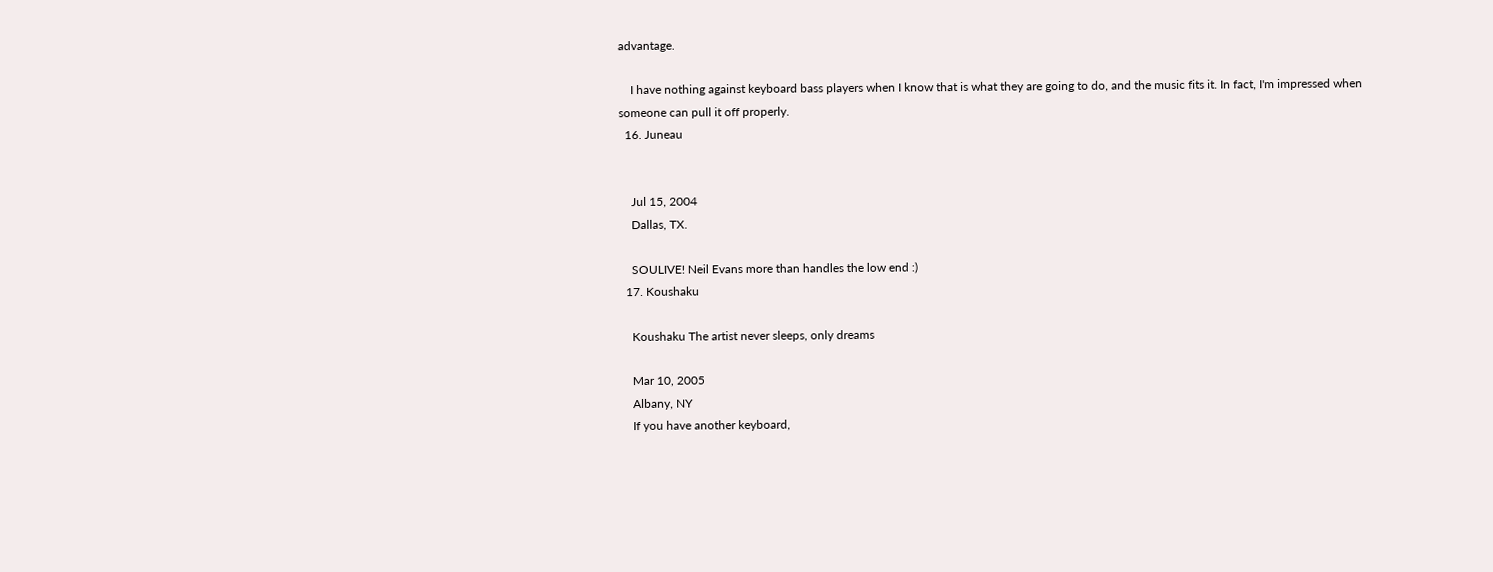advantage.

    I have nothing against keyboard bass players when I know that is what they are going to do, and the music fits it. In fact, I'm impressed when someone can pull it off properly.
  16. Juneau


    Jul 15, 2004
    Dallas, TX.

    SOULIVE! Neil Evans more than handles the low end :)
  17. Koushaku

    Koushaku The artist never sleeps, only dreams

    Mar 10, 2005
    Albany, NY
    If you have another keyboard,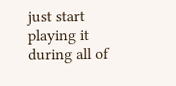just start playing it during all of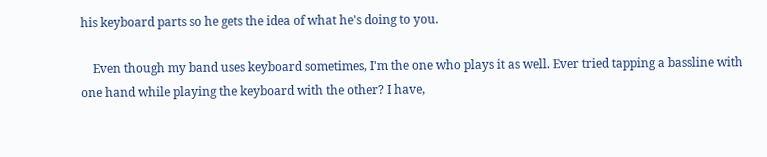his keyboard parts so he gets the idea of what he's doing to you.

    Even though my band uses keyboard sometimes, I'm the one who plays it as well. Ever tried tapping a bassline with one hand while playing the keyboard with the other? I have,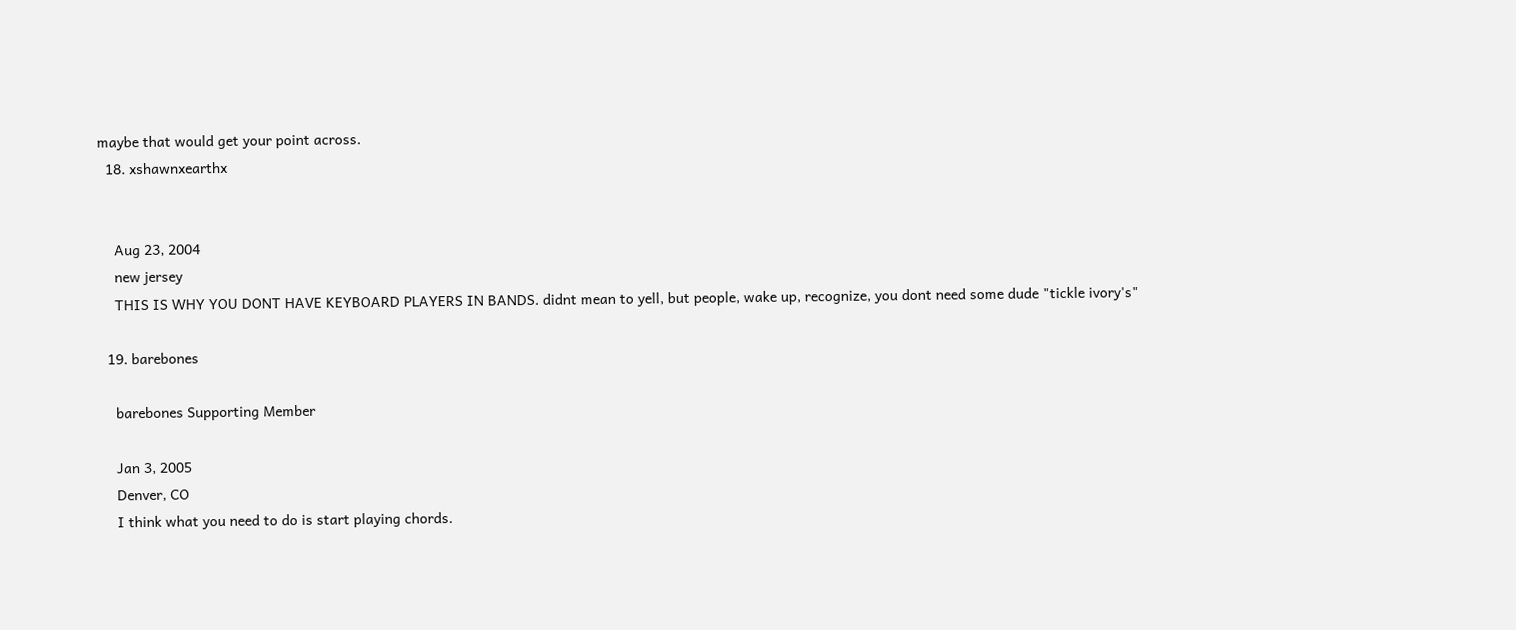maybe that would get your point across.
  18. xshawnxearthx


    Aug 23, 2004
    new jersey
    THIS IS WHY YOU DONT HAVE KEYBOARD PLAYERS IN BANDS. didnt mean to yell, but people, wake up, recognize, you dont need some dude "tickle ivory's"

  19. barebones

    barebones Supporting Member

    Jan 3, 2005
    Denver, CO
    I think what you need to do is start playing chords.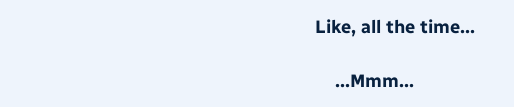Like, all the time...

    ...Mmm...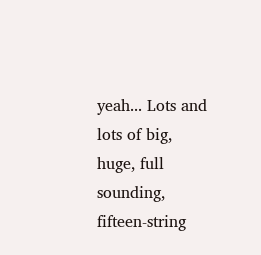yeah... Lots and lots of big, huge, full sounding, fifteen-string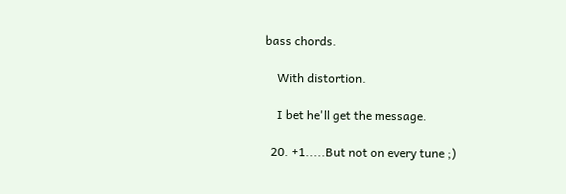bass chords.

    With distortion.

    I bet he'll get the message.

  20. +1.....But not on every tune ;)